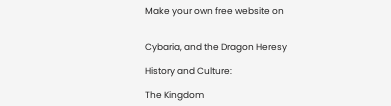Make your own free website on


Cybaria, and the Dragon Heresy

History and Culture:

The Kingdom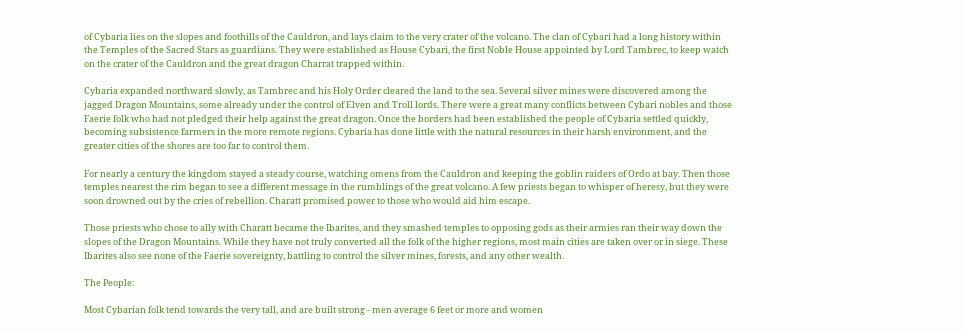of Cybaria lies on the slopes and foothills of the Cauldron, and lays claim to the very crater of the volcano. The clan of Cybari had a long history within the Temples of the Sacred Stars as guardians. They were established as House Cybari, the first Noble House appointed by Lord Tambrec, to keep watch on the crater of the Cauldron and the great dragon Charrat trapped within.

Cybaria expanded northward slowly, as Tambrec and his Holy Order cleared the land to the sea. Several silver mines were discovered among the jagged Dragon Mountains, some already under the control of Elven and Troll lords. There were a great many conflicts between Cybari nobles and those Faerie folk who had not pledged their help against the great dragon. Once the borders had been established the people of Cybaria settled quickly, becoming subsistence farmers in the more remote regions. Cybaria has done little with the natural resources in their harsh environment, and the greater cities of the shores are too far to control them.

For nearly a century the kingdom stayed a steady course, watching omens from the Cauldron and keeping the goblin raiders of Ordo at bay. Then those temples nearest the rim began to see a different message in the rumblings of the great volcano. A few priests began to whisper of heresy, but they were soon drowned out by the cries of rebellion. Charatt promised power to those who would aid him escape.

Those priests who chose to ally with Charatt became the Ibarites, and they smashed temples to opposing gods as their armies ran their way down the slopes of the Dragon Mountains. While they have not truly converted all the folk of the higher regions, most main cities are taken over or in siege. These Ibarites also see none of the Faerie sovereignty, battling to control the silver mines, forests, and any other wealth.

The People:

Most Cybarian folk tend towards the very tall, and are built strong - men average 6 feet or more and women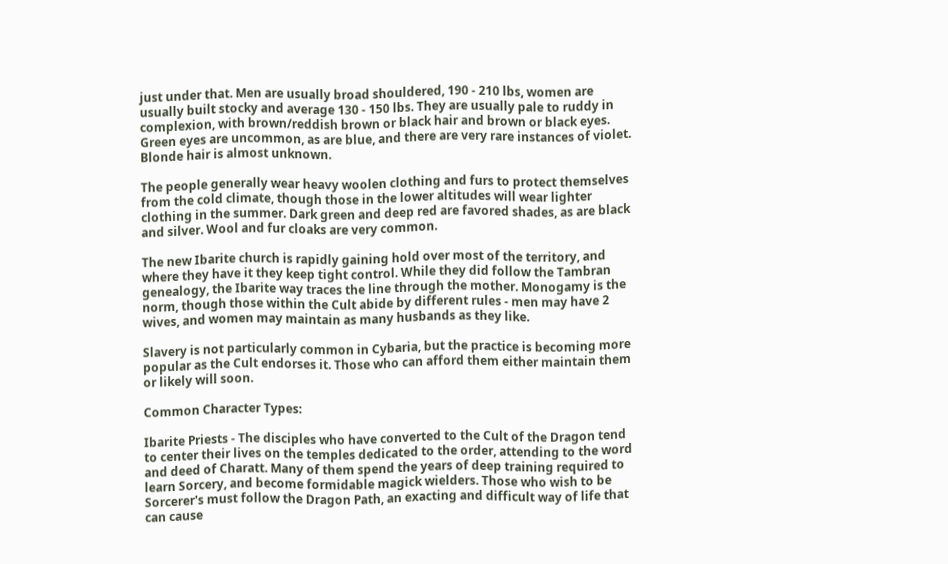just under that. Men are usually broad shouldered, 190 - 210 lbs, women are usually built stocky and average 130 - 150 lbs. They are usually pale to ruddy in complexion, with brown/reddish brown or black hair and brown or black eyes. Green eyes are uncommon, as are blue, and there are very rare instances of violet. Blonde hair is almost unknown.

The people generally wear heavy woolen clothing and furs to protect themselves from the cold climate, though those in the lower altitudes will wear lighter clothing in the summer. Dark green and deep red are favored shades, as are black and silver. Wool and fur cloaks are very common.

The new Ibarite church is rapidly gaining hold over most of the territory, and where they have it they keep tight control. While they did follow the Tambran genealogy, the Ibarite way traces the line through the mother. Monogamy is the norm, though those within the Cult abide by different rules - men may have 2 wives, and women may maintain as many husbands as they like.

Slavery is not particularly common in Cybaria, but the practice is becoming more popular as the Cult endorses it. Those who can afford them either maintain them or likely will soon.

Common Character Types:

Ibarite Priests - The disciples who have converted to the Cult of the Dragon tend to center their lives on the temples dedicated to the order, attending to the word and deed of Charatt. Many of them spend the years of deep training required to learn Sorcery, and become formidable magick wielders. Those who wish to be Sorcerer's must follow the Dragon Path, an exacting and difficult way of life that can cause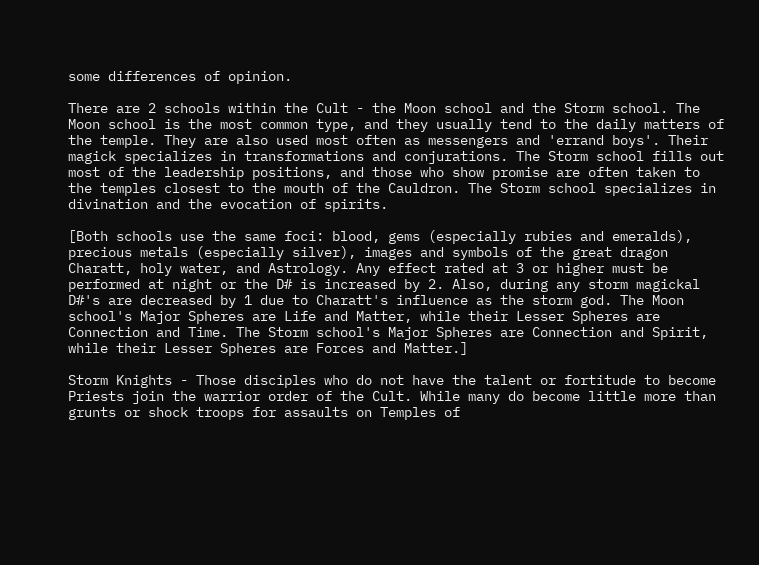some differences of opinion.

There are 2 schools within the Cult - the Moon school and the Storm school. The Moon school is the most common type, and they usually tend to the daily matters of the temple. They are also used most often as messengers and 'errand boys'. Their magick specializes in transformations and conjurations. The Storm school fills out most of the leadership positions, and those who show promise are often taken to the temples closest to the mouth of the Cauldron. The Storm school specializes in divination and the evocation of spirits.

[Both schools use the same foci: blood, gems (especially rubies and emeralds), precious metals (especially silver), images and symbols of the great dragon Charatt, holy water, and Astrology. Any effect rated at 3 or higher must be performed at night or the D# is increased by 2. Also, during any storm magickal D#'s are decreased by 1 due to Charatt's influence as the storm god. The Moon school's Major Spheres are Life and Matter, while their Lesser Spheres are Connection and Time. The Storm school's Major Spheres are Connection and Spirit, while their Lesser Spheres are Forces and Matter.]

Storm Knights - Those disciples who do not have the talent or fortitude to become Priests join the warrior order of the Cult. While many do become little more than grunts or shock troops for assaults on Temples of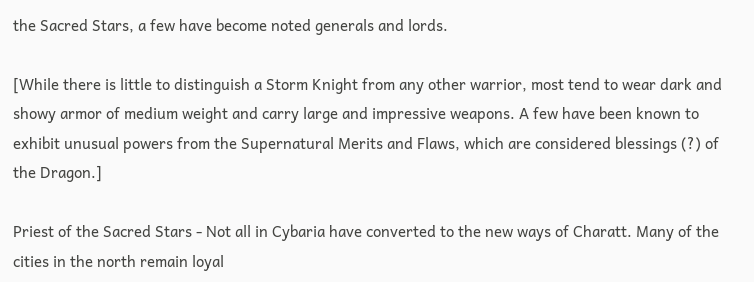the Sacred Stars, a few have become noted generals and lords.

[While there is little to distinguish a Storm Knight from any other warrior, most tend to wear dark and showy armor of medium weight and carry large and impressive weapons. A few have been known to exhibit unusual powers from the Supernatural Merits and Flaws, which are considered blessings (?) of the Dragon.]

Priest of the Sacred Stars - Not all in Cybaria have converted to the new ways of Charatt. Many of the cities in the north remain loyal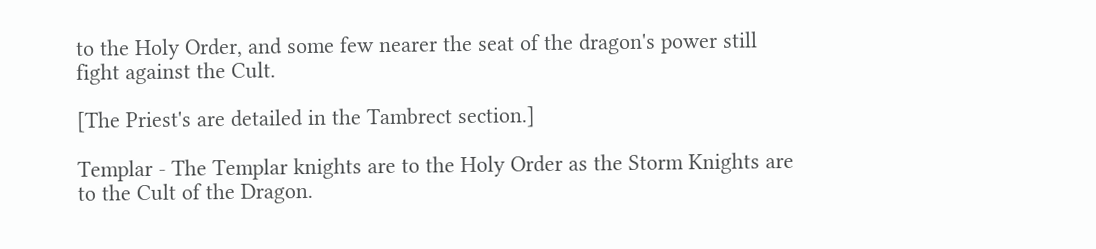to the Holy Order, and some few nearer the seat of the dragon's power still fight against the Cult.

[The Priest's are detailed in the Tambrect section.]

Templar - The Templar knights are to the Holy Order as the Storm Knights are to the Cult of the Dragon.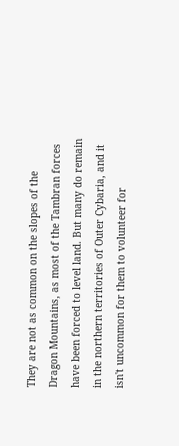They are not as common on the slopes of the Dragon Mountains, as most of the Tambran forces have been forced to level land. But many do remain in the northern territories of Outer Cybaria, and it isn't uncommon for them to volunteer for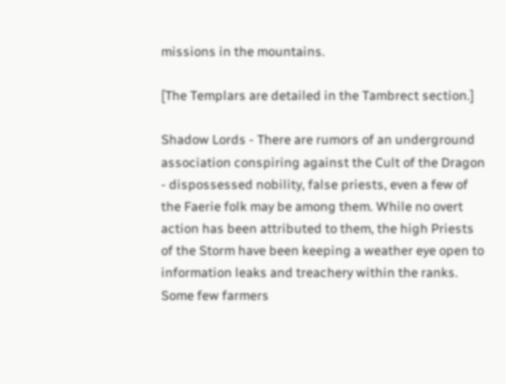missions in the mountains.

[The Templars are detailed in the Tambrect section.]

Shadow Lords - There are rumors of an underground association conspiring against the Cult of the Dragon - dispossessed nobility, false priests, even a few of the Faerie folk may be among them. While no overt action has been attributed to them, the high Priests of the Storm have been keeping a weather eye open to information leaks and treachery within the ranks. Some few farmers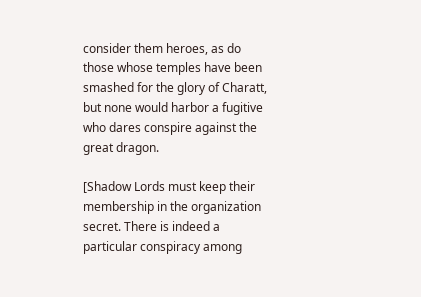consider them heroes, as do those whose temples have been smashed for the glory of Charatt, but none would harbor a fugitive who dares conspire against the great dragon.

[Shadow Lords must keep their membership in the organization secret. There is indeed a particular conspiracy among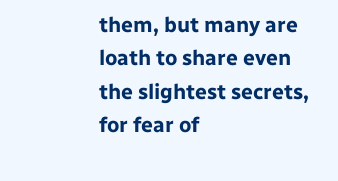them, but many are loath to share even the slightest secrets, for fear of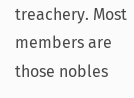treachery. Most members are those nobles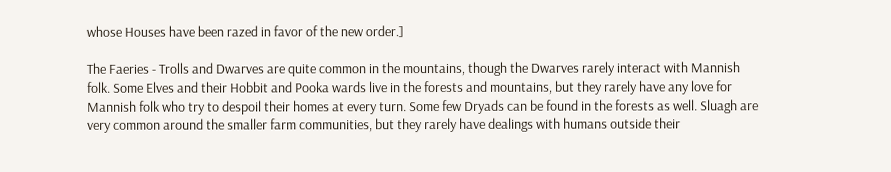whose Houses have been razed in favor of the new order.]

The Faeries - Trolls and Dwarves are quite common in the mountains, though the Dwarves rarely interact with Mannish folk. Some Elves and their Hobbit and Pooka wards live in the forests and mountains, but they rarely have any love for Mannish folk who try to despoil their homes at every turn. Some few Dryads can be found in the forests as well. Sluagh are very common around the smaller farm communities, but they rarely have dealings with humans outside their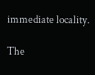immediate locality.

The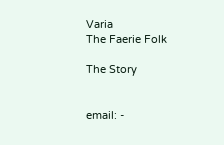Varia
The Faerie Folk

The Story


email: -